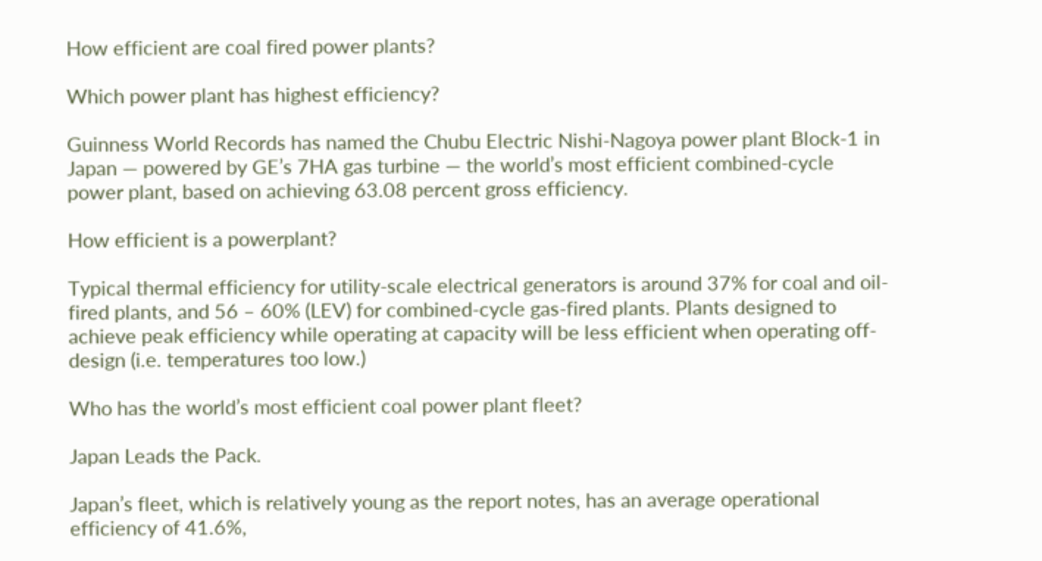How efficient are coal fired power plants?

Which power plant has highest efficiency?

Guinness World Records has named the Chubu Electric Nishi-Nagoya power plant Block-1 in Japan — powered by GE’s 7HA gas turbine — the world’s most efficient combined-cycle power plant, based on achieving 63.08 percent gross efficiency.

How efficient is a powerplant?

Typical thermal efficiency for utility-scale electrical generators is around 37% for coal and oil-fired plants, and 56 – 60% (LEV) for combined-cycle gas-fired plants. Plants designed to achieve peak efficiency while operating at capacity will be less efficient when operating off-design (i.e. temperatures too low.)

Who has the world’s most efficient coal power plant fleet?

Japan Leads the Pack.

Japan’s fleet, which is relatively young as the report notes, has an average operational efficiency of 41.6%,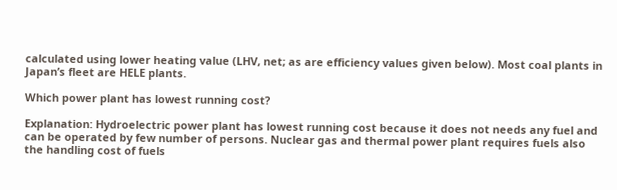calculated using lower heating value (LHV, net; as are efficiency values given below). Most coal plants in Japan’s fleet are HELE plants.

Which power plant has lowest running cost?

Explanation: Hydroelectric power plant has lowest running cost because it does not needs any fuel and can be operated by few number of persons. Nuclear gas and thermal power plant requires fuels also the handling cost of fuels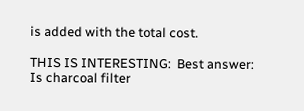is added with the total cost.

THIS IS INTERESTING:  Best answer: Is charcoal filter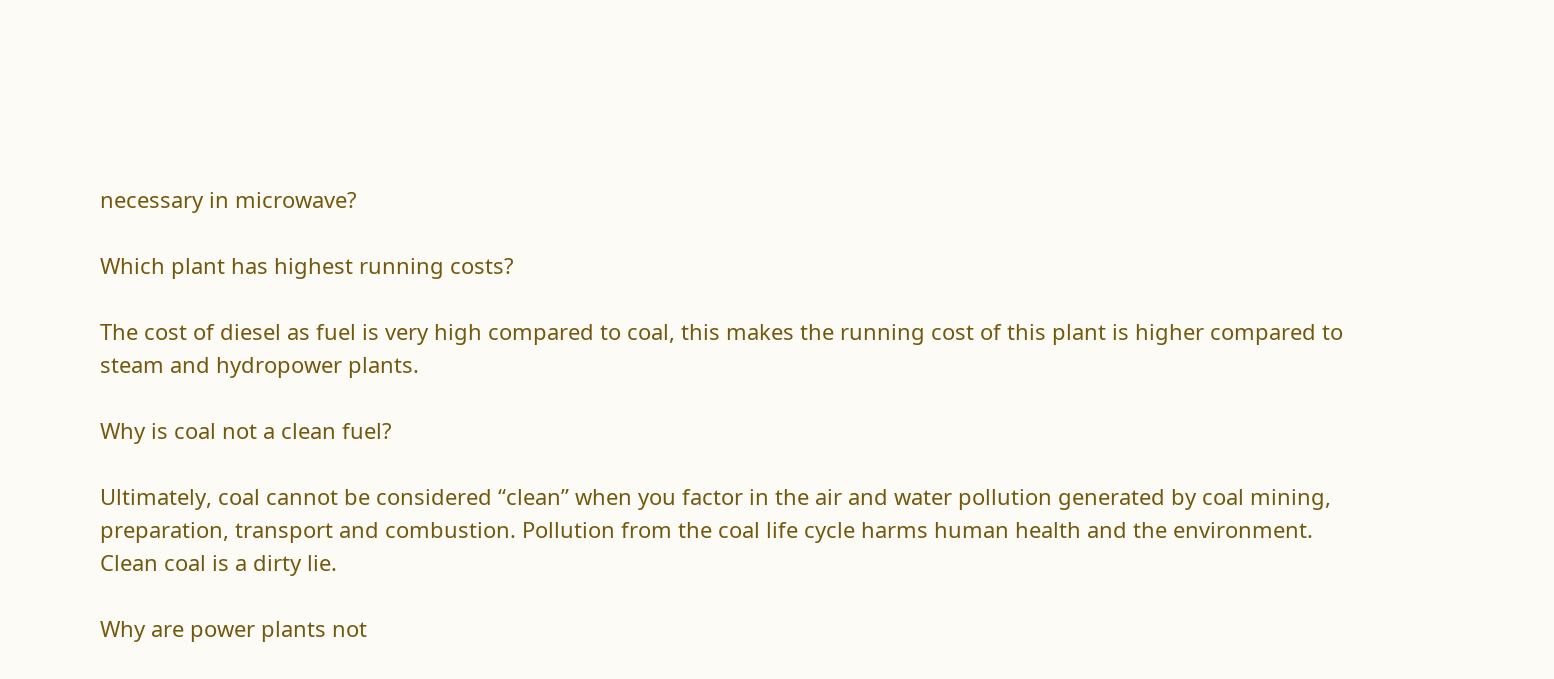necessary in microwave?

Which plant has highest running costs?

The cost of diesel as fuel is very high compared to coal, this makes the running cost of this plant is higher compared to steam and hydropower plants.

Why is coal not a clean fuel?

Ultimately, coal cannot be considered “clean” when you factor in the air and water pollution generated by coal mining, preparation, transport and combustion. Pollution from the coal life cycle harms human health and the environment. Clean coal is a dirty lie.

Why are power plants not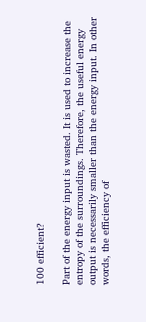100 efficient?

Part of the energy input is wasted. It is used to increase the entropy of the surroundings. Therefore, the useful energy output is necessarily smaller than the energy input. In other words, the efficiency of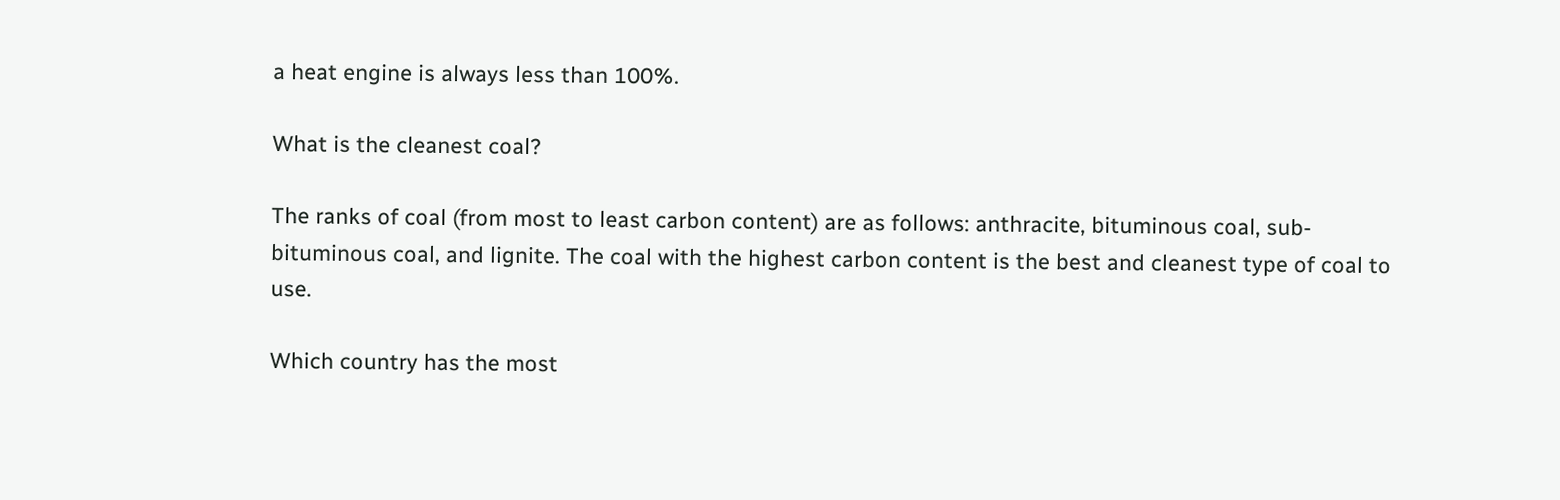a heat engine is always less than 100%.

What is the cleanest coal?

The ranks of coal (from most to least carbon content) are as follows: anthracite, bituminous coal, sub-bituminous coal, and lignite. The coal with the highest carbon content is the best and cleanest type of coal to use.

Which country has the most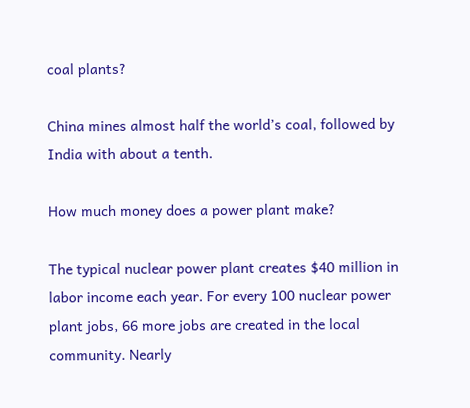coal plants?

China mines almost half the world’s coal, followed by India with about a tenth.

How much money does a power plant make?

The typical nuclear power plant creates $40 million in labor income each year. For every 100 nuclear power plant jobs, 66 more jobs are created in the local community. Nearly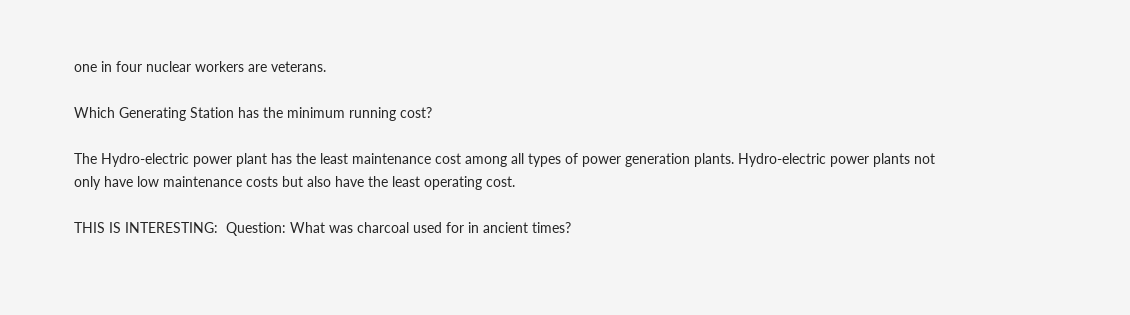one in four nuclear workers are veterans.

Which Generating Station has the minimum running cost?

The Hydro-electric power plant has the least maintenance cost among all types of power generation plants. Hydro-electric power plants not only have low maintenance costs but also have the least operating cost.

THIS IS INTERESTING:  Question: What was charcoal used for in ancient times?